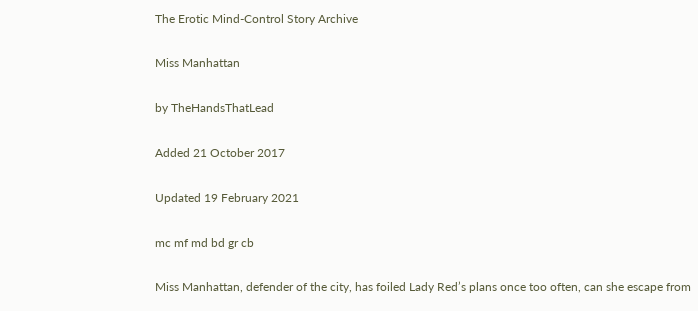The Erotic Mind-Control Story Archive

Miss Manhattan

by TheHandsThatLead

Added 21 October 2017

Updated 19 February 2021

mc mf md bd gr cb

Miss Manhattan, defender of the city, has foiled Lady Red’s plans once too often, can she escape from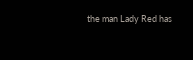the man Lady Red has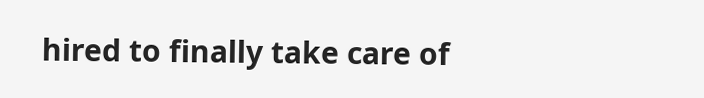hired to finally take care of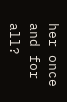her once and for all?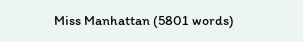Miss Manhattan (5801 words)